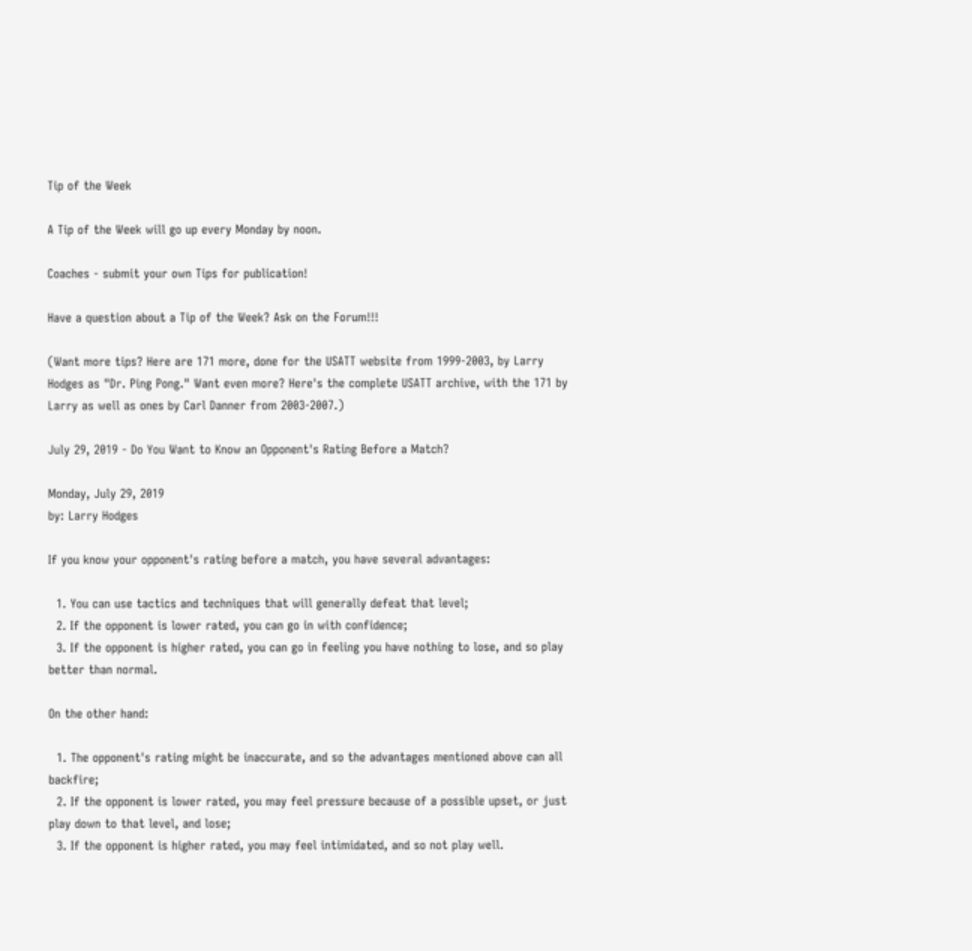Tip of the Week

A Tip of the Week will go up every Monday by noon.

Coaches - submit your own Tips for publication!

Have a question about a Tip of the Week? Ask on the Forum!!!

(Want more tips? Here are 171 more, done for the USATT website from 1999-2003, by Larry Hodges as "Dr. Ping Pong." Want even more? Here's the complete USATT archive, with the 171 by Larry as well as ones by Carl Danner from 2003-2007.)

July 29, 2019 - Do You Want to Know an Opponent's Rating Before a Match?

Monday, July 29, 2019
by: Larry Hodges

If you know your opponent's rating before a match, you have several advantages:

  1. You can use tactics and techniques that will generally defeat that level;
  2. If the opponent is lower rated, you can go in with confidence;
  3. If the opponent is higher rated, you can go in feeling you have nothing to lose, and so play better than normal.

On the other hand:

  1. The opponent's rating might be inaccurate, and so the advantages mentioned above can all backfire;
  2. If the opponent is lower rated, you may feel pressure because of a possible upset, or just play down to that level, and lose;
  3. If the opponent is higher rated, you may feel intimidated, and so not play well.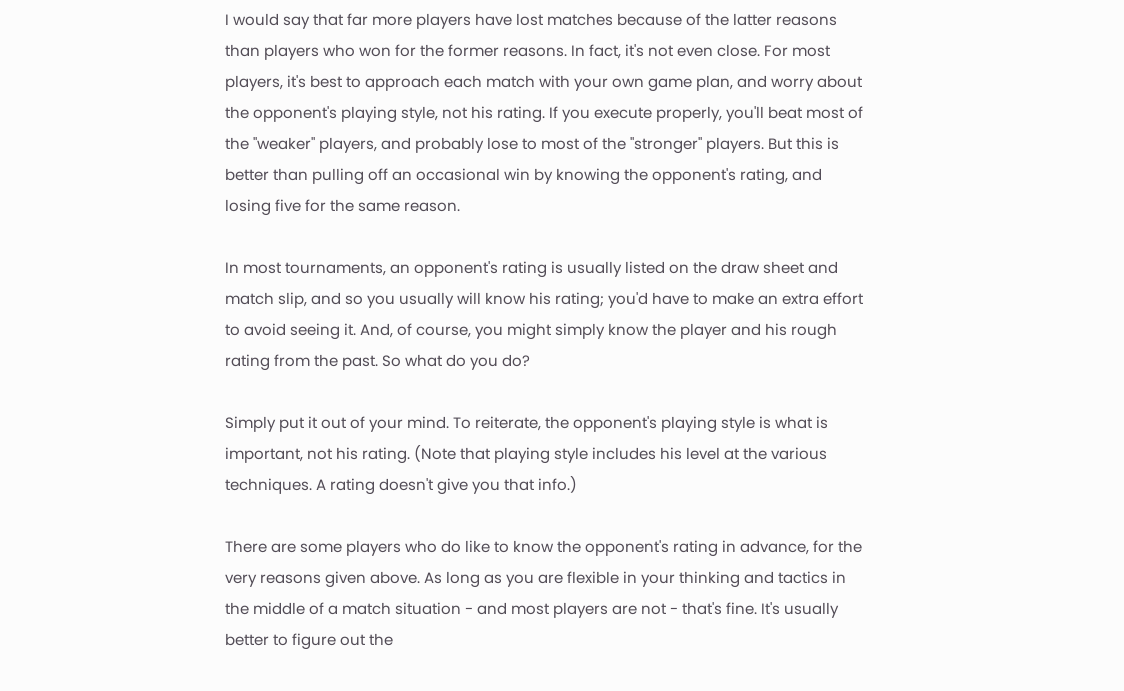I would say that far more players have lost matches because of the latter reasons than players who won for the former reasons. In fact, it's not even close. For most players, it's best to approach each match with your own game plan, and worry about the opponent's playing style, not his rating. If you execute properly, you'll beat most of the "weaker" players, and probably lose to most of the "stronger" players. But this is better than pulling off an occasional win by knowing the opponent's rating, and losing five for the same reason.

In most tournaments, an opponent's rating is usually listed on the draw sheet and match slip, and so you usually will know his rating; you'd have to make an extra effort to avoid seeing it. And, of course, you might simply know the player and his rough rating from the past. So what do you do?

Simply put it out of your mind. To reiterate, the opponent's playing style is what is important, not his rating. (Note that playing style includes his level at the various techniques. A rating doesn't give you that info.)

There are some players who do like to know the opponent's rating in advance, for the very reasons given above. As long as you are flexible in your thinking and tactics in the middle of a match situation - and most players are not - that's fine. It's usually better to figure out the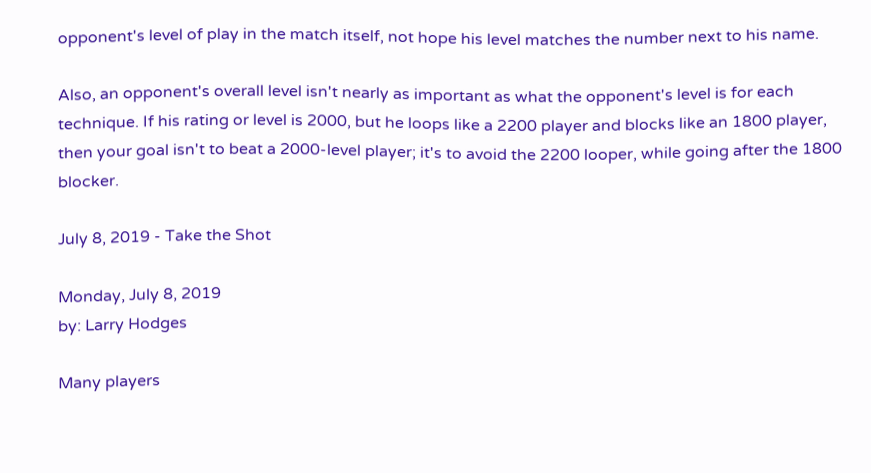opponent's level of play in the match itself, not hope his level matches the number next to his name.

Also, an opponent's overall level isn't nearly as important as what the opponent's level is for each technique. If his rating or level is 2000, but he loops like a 2200 player and blocks like an 1800 player, then your goal isn't to beat a 2000-level player; it's to avoid the 2200 looper, while going after the 1800 blocker.

July 8, 2019 - Take the Shot

Monday, July 8, 2019
by: Larry Hodges

Many players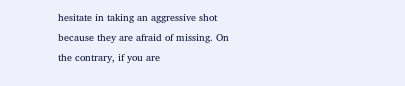hesitate in taking an aggressive shot because they are afraid of missing. On the contrary, if you are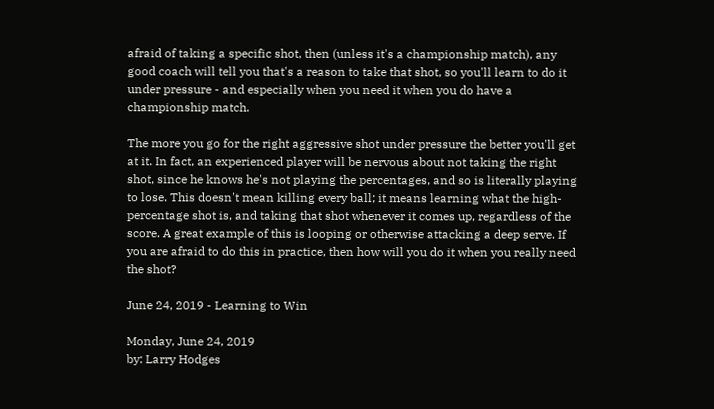afraid of taking a specific shot, then (unless it's a championship match), any good coach will tell you that's a reason to take that shot, so you'll learn to do it under pressure - and especially when you need it when you do have a championship match.

The more you go for the right aggressive shot under pressure the better you'll get at it. In fact, an experienced player will be nervous about not taking the right shot, since he knows he's not playing the percentages, and so is literally playing to lose. This doesn't mean killing every ball; it means learning what the high-percentage shot is, and taking that shot whenever it comes up, regardless of the score. A great example of this is looping or otherwise attacking a deep serve. If you are afraid to do this in practice, then how will you do it when you really need the shot?

June 24, 2019 - Learning to Win

Monday, June 24, 2019
by: Larry Hodges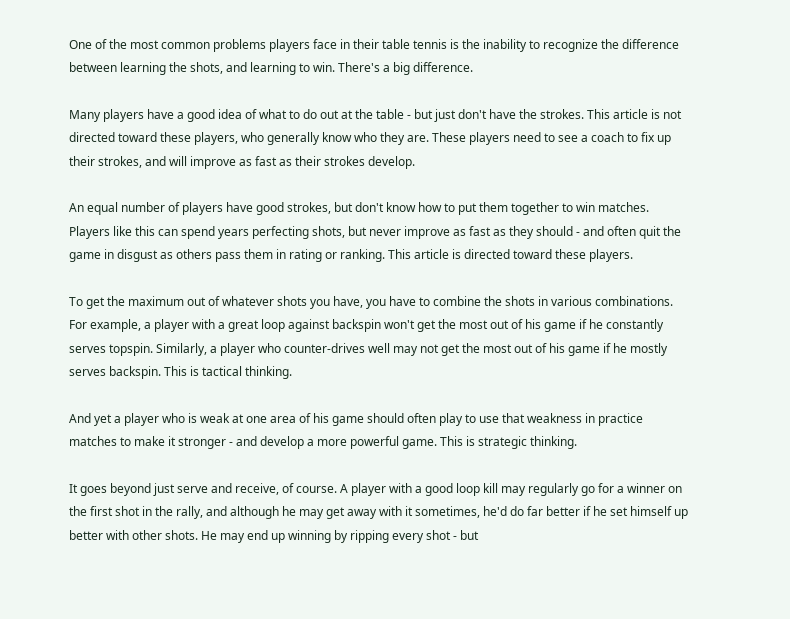One of the most common problems players face in their table tennis is the inability to recognize the difference between learning the shots, and learning to win. There's a big difference.

Many players have a good idea of what to do out at the table - but just don't have the strokes. This article is not directed toward these players, who generally know who they are. These players need to see a coach to fix up their strokes, and will improve as fast as their strokes develop.

An equal number of players have good strokes, but don't know how to put them together to win matches. Players like this can spend years perfecting shots, but never improve as fast as they should - and often quit the game in disgust as others pass them in rating or ranking. This article is directed toward these players.

To get the maximum out of whatever shots you have, you have to combine the shots in various combinations. For example, a player with a great loop against backspin won't get the most out of his game if he constantly serves topspin. Similarly, a player who counter-drives well may not get the most out of his game if he mostly serves backspin. This is tactical thinking.

And yet a player who is weak at one area of his game should often play to use that weakness in practice matches to make it stronger - and develop a more powerful game. This is strategic thinking.

It goes beyond just serve and receive, of course. A player with a good loop kill may regularly go for a winner on the first shot in the rally, and although he may get away with it sometimes, he'd do far better if he set himself up better with other shots. He may end up winning by ripping every shot - but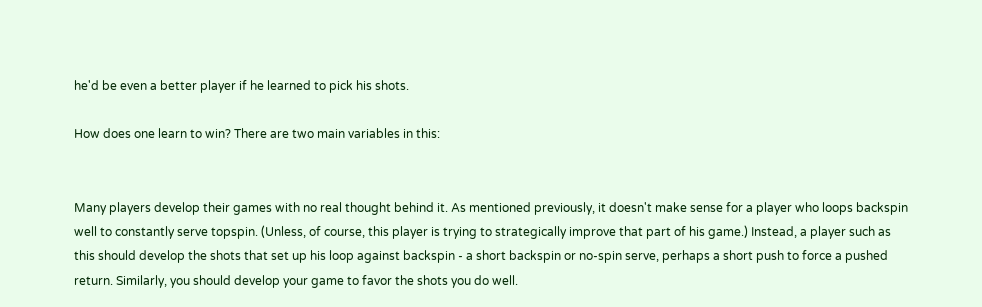he'd be even a better player if he learned to pick his shots.

How does one learn to win? There are two main variables in this:


Many players develop their games with no real thought behind it. As mentioned previously, it doesn't make sense for a player who loops backspin well to constantly serve topspin. (Unless, of course, this player is trying to strategically improve that part of his game.) Instead, a player such as this should develop the shots that set up his loop against backspin - a short backspin or no-spin serve, perhaps a short push to force a pushed return. Similarly, you should develop your game to favor the shots you do well.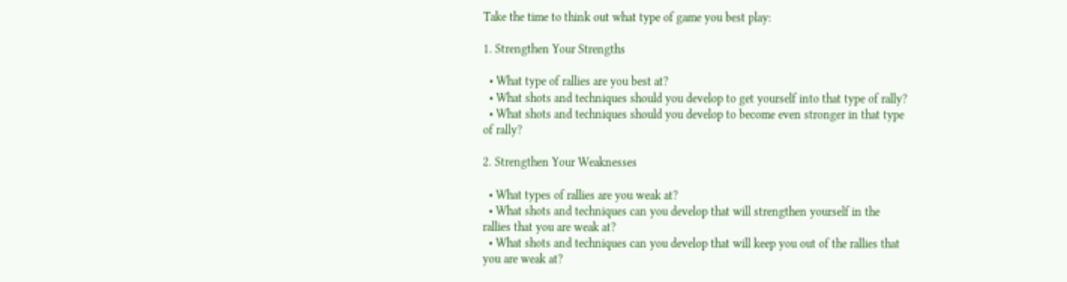Take the time to think out what type of game you best play:

1. Strengthen Your Strengths

  • What type of rallies are you best at?
  • What shots and techniques should you develop to get yourself into that type of rally?
  • What shots and techniques should you develop to become even stronger in that type of rally?

2. Strengthen Your Weaknesses

  • What types of rallies are you weak at?
  • What shots and techniques can you develop that will strengthen yourself in the rallies that you are weak at?
  • What shots and techniques can you develop that will keep you out of the rallies that you are weak at?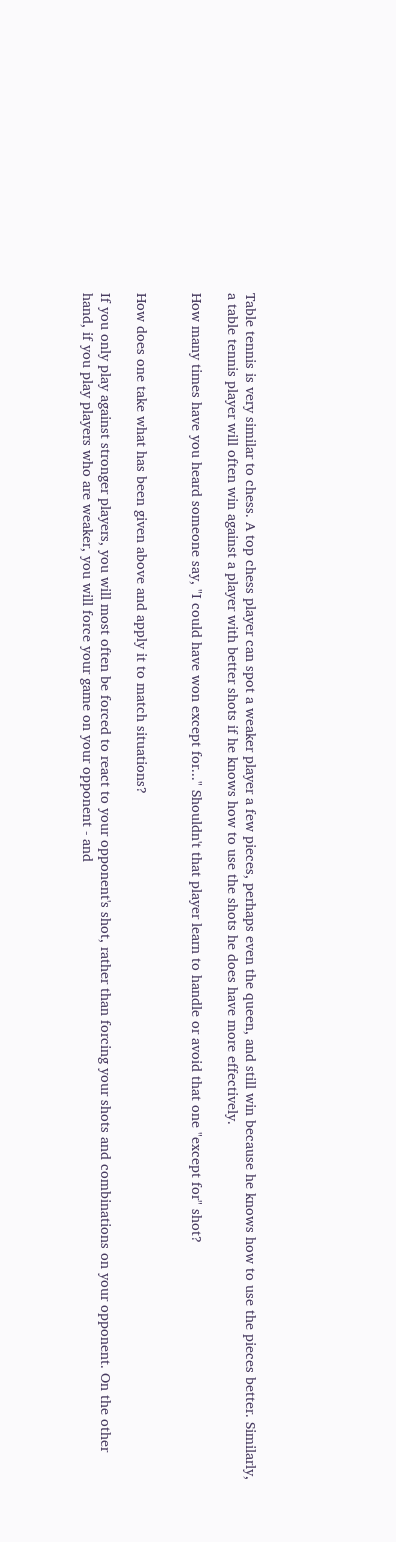Table tennis is very similar to chess. A top chess player can spot a weaker player a few pieces, perhaps even the queen, and still win because he knows how to use the pieces better. Similarly, a table tennis player will often win against a player with better shots if he knows how to use the shots he does have more effectively.

How many times have you heard someone say, "I could have won except for..." Shouldn't that player learn to handle or avoid that one "except for" shot?


How does one take what has been given above and apply it to match situations?

If you only play against stronger players, you will most often be forced to react to your opponent's shot, rather than forcing your shots and combinations on your opponent. On the other hand, if you play players who are weaker, you will force your game on your opponent - and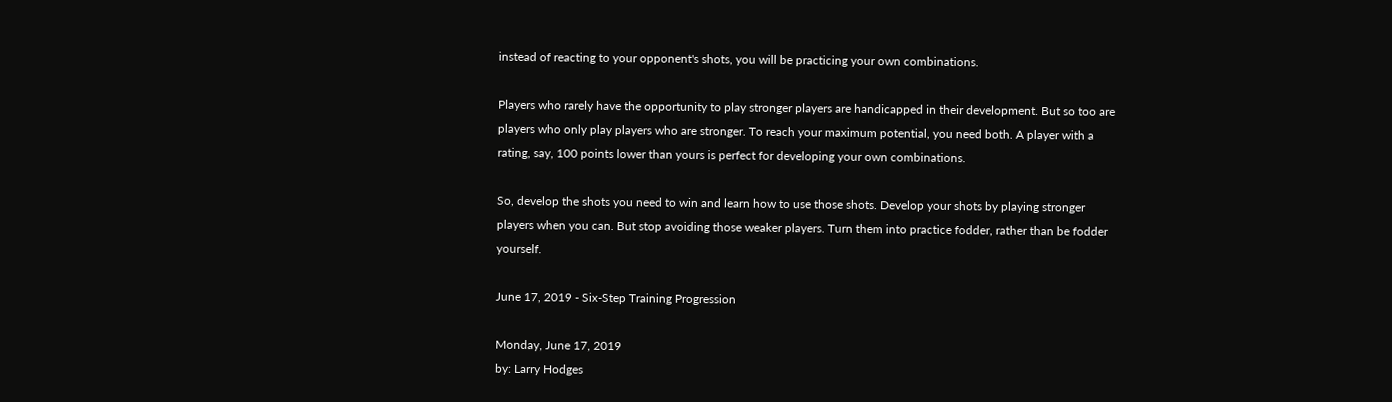instead of reacting to your opponent's shots, you will be practicing your own combinations.

Players who rarely have the opportunity to play stronger players are handicapped in their development. But so too are players who only play players who are stronger. To reach your maximum potential, you need both. A player with a rating, say, 100 points lower than yours is perfect for developing your own combinations.

So, develop the shots you need to win and learn how to use those shots. Develop your shots by playing stronger players when you can. But stop avoiding those weaker players. Turn them into practice fodder, rather than be fodder yourself.

June 17, 2019 - Six-Step Training Progression

Monday, June 17, 2019
by: Larry Hodges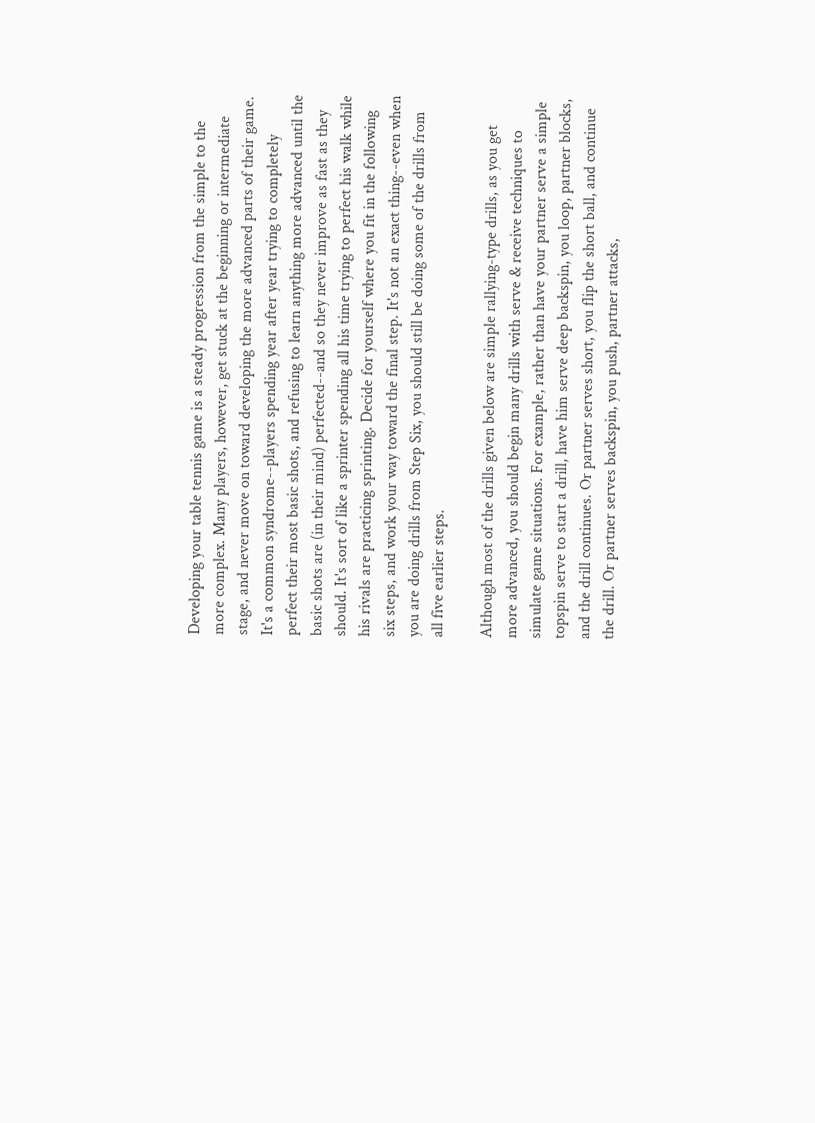Developing your table tennis game is a steady progression from the simple to the more complex. Many players, however, get stuck at the beginning or intermediate stage, and never move on toward developing the more advanced parts of their game. It's a common syndrome--players spending year after year trying to completely perfect their most basic shots, and refusing to learn anything more advanced until the basic shots are (in their mind) perfected--and so they never improve as fast as they should. It's sort of like a sprinter spending all his time trying to perfect his walk while his rivals are practicing sprinting. Decide for yourself where you fit in the following six steps, and work your way toward the final step. It's not an exact thing--even when you are doing drills from Step Six, you should still be doing some of the drills from all five earlier steps.

Although most of the drills given below are simple rallying-type drills, as you get more advanced, you should begin many drills with serve & receive techniques to simulate game situations. For example, rather than have your partner serve a simple topspin serve to start a drill, have him serve deep backspin, you loop, partner blocks, and the drill continues. Or partner serves short, you flip the short ball, and continue the drill. Or partner serves backspin, you push, partner attacks,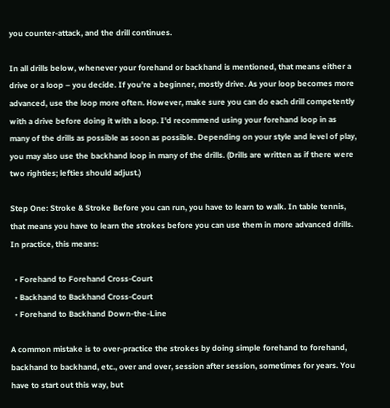you counter-attack, and the drill continues.

In all drills below, whenever your forehand or backhand is mentioned, that means either a drive or a loop – you decide. If you're a beginner, mostly drive. As your loop becomes more advanced, use the loop more often. However, make sure you can do each drill competently with a drive before doing it with a loop. I'd recommend using your forehand loop in as many of the drills as possible as soon as possible. Depending on your style and level of play, you may also use the backhand loop in many of the drills. (Drills are written as if there were two righties; lefties should adjust.)

Step One: Stroke & Stroke Before you can run, you have to learn to walk. In table tennis, that means you have to learn the strokes before you can use them in more advanced drills. In practice, this means:

  • Forehand to Forehand Cross-Court
  • Backhand to Backhand Cross-Court
  • Forehand to Backhand Down-the-Line

A common mistake is to over-practice the strokes by doing simple forehand to forehand, backhand to backhand, etc., over and over, session after session, sometimes for years. You have to start out this way, but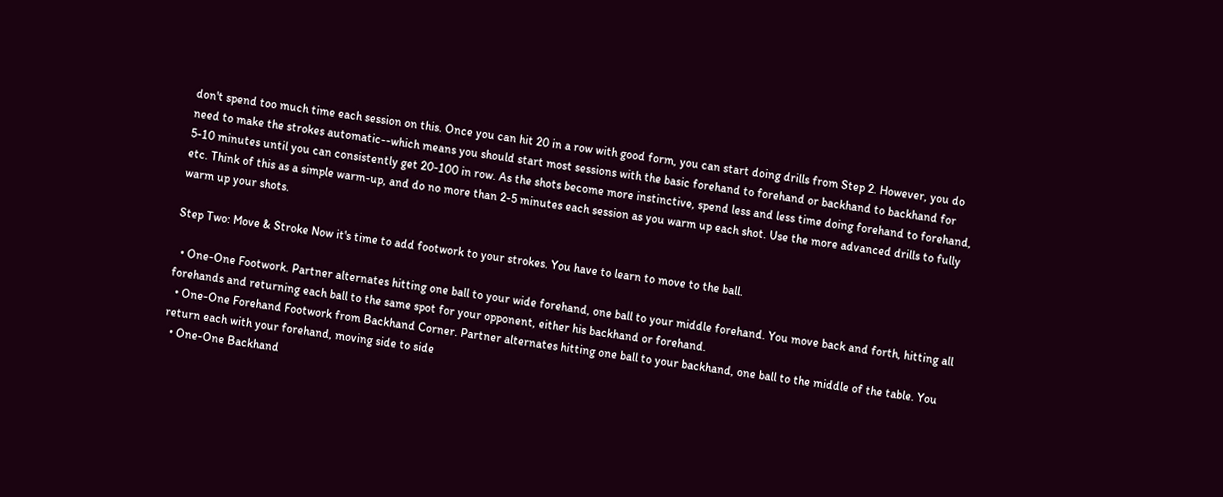don't spend too much time each session on this. Once you can hit 20 in a row with good form, you can start doing drills from Step 2. However, you do need to make the strokes automatic--which means you should start most sessions with the basic forehand to forehand or backhand to backhand for 5-10 minutes until you can consistently get 20-100 in row. As the shots become more instinctive, spend less and less time doing forehand to forehand, etc. Think of this as a simple warm-up, and do no more than 2-5 minutes each session as you warm up each shot. Use the more advanced drills to fully warm up your shots.

Step Two: Move & Stroke Now it's time to add footwork to your strokes. You have to learn to move to the ball.

  • One-One Footwork. Partner alternates hitting one ball to your wide forehand, one ball to your middle forehand. You move back and forth, hitting all forehands and returning each ball to the same spot for your opponent, either his backhand or forehand.
  • One-One Forehand Footwork from Backhand Corner. Partner alternates hitting one ball to your backhand, one ball to the middle of the table. You return each with your forehand, moving side to side
  • One-One Backhand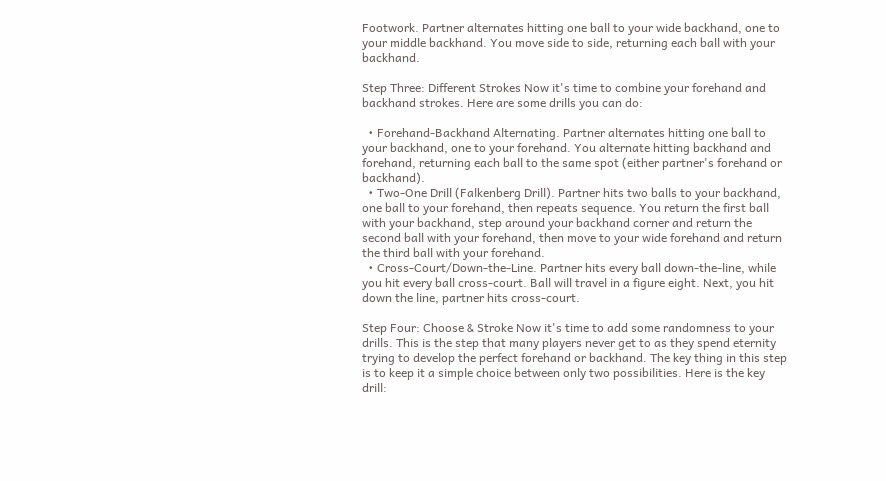Footwork. Partner alternates hitting one ball to your wide backhand, one to your middle backhand. You move side to side, returning each ball with your backhand.

Step Three: Different Strokes Now it's time to combine your forehand and backhand strokes. Here are some drills you can do:

  • Forehand-Backhand Alternating. Partner alternates hitting one ball to your backhand, one to your forehand. You alternate hitting backhand and forehand, returning each ball to the same spot (either partner's forehand or backhand).
  • Two-One Drill (Falkenberg Drill). Partner hits two balls to your backhand, one ball to your forehand, then repeats sequence. You return the first ball with your backhand, step around your backhand corner and return the second ball with your forehand, then move to your wide forehand and return the third ball with your forehand.
  • Cross-Court/Down-the-Line. Partner hits every ball down-the-line, while you hit every ball cross-court. Ball will travel in a figure eight. Next, you hit down the line, partner hits cross-court.

Step Four: Choose & Stroke Now it's time to add some randomness to your drills. This is the step that many players never get to as they spend eternity trying to develop the perfect forehand or backhand. The key thing in this step is to keep it a simple choice between only two possibilities. Here is the key drill: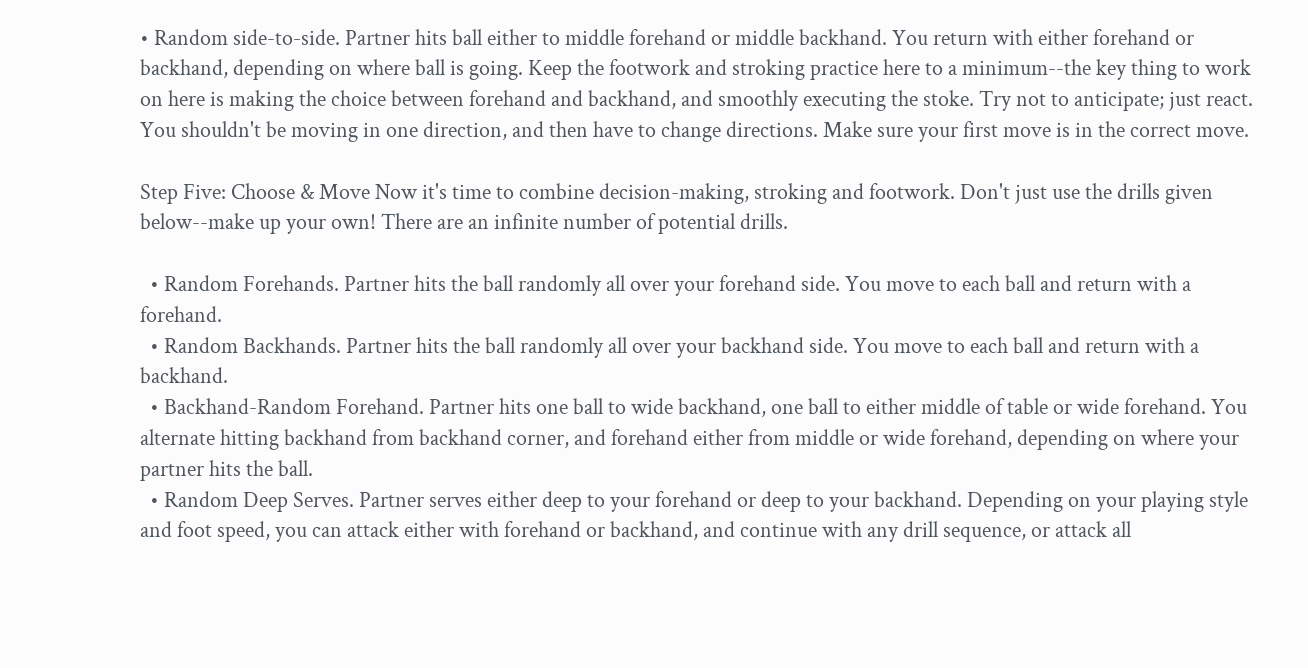• Random side-to-side. Partner hits ball either to middle forehand or middle backhand. You return with either forehand or backhand, depending on where ball is going. Keep the footwork and stroking practice here to a minimum--the key thing to work on here is making the choice between forehand and backhand, and smoothly executing the stoke. Try not to anticipate; just react. You shouldn't be moving in one direction, and then have to change directions. Make sure your first move is in the correct move.

Step Five: Choose & Move Now it's time to combine decision-making, stroking and footwork. Don't just use the drills given below--make up your own! There are an infinite number of potential drills.

  • Random Forehands. Partner hits the ball randomly all over your forehand side. You move to each ball and return with a forehand.
  • Random Backhands. Partner hits the ball randomly all over your backhand side. You move to each ball and return with a backhand.
  • Backhand-Random Forehand. Partner hits one ball to wide backhand, one ball to either middle of table or wide forehand. You alternate hitting backhand from backhand corner, and forehand either from middle or wide forehand, depending on where your partner hits the ball.
  • Random Deep Serves. Partner serves either deep to your forehand or deep to your backhand. Depending on your playing style and foot speed, you can attack either with forehand or backhand, and continue with any drill sequence, or attack all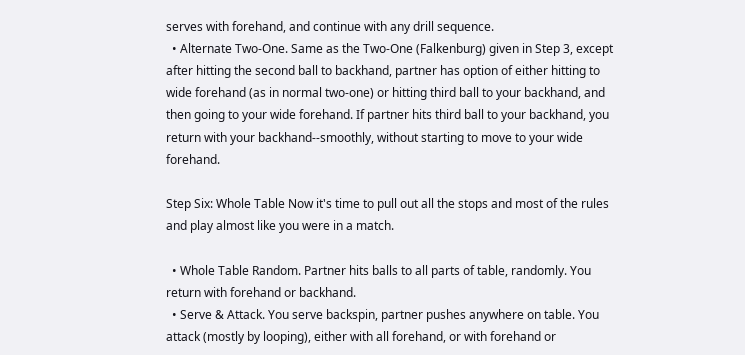serves with forehand, and continue with any drill sequence.
  • Alternate Two-One. Same as the Two-One (Falkenburg) given in Step 3, except after hitting the second ball to backhand, partner has option of either hitting to wide forehand (as in normal two-one) or hitting third ball to your backhand, and then going to your wide forehand. If partner hits third ball to your backhand, you return with your backhand--smoothly, without starting to move to your wide forehand.

Step Six: Whole Table Now it's time to pull out all the stops and most of the rules and play almost like you were in a match.

  • Whole Table Random. Partner hits balls to all parts of table, randomly. You return with forehand or backhand.
  • Serve & Attack. You serve backspin, partner pushes anywhere on table. You attack (mostly by looping), either with all forehand, or with forehand or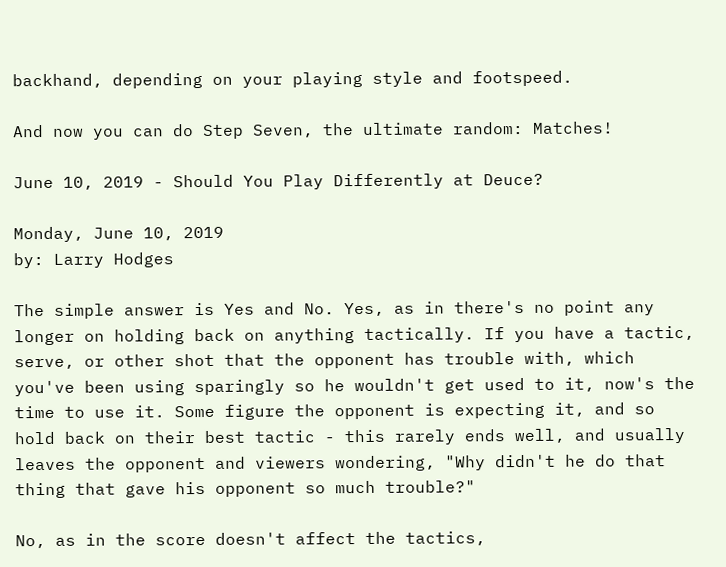backhand, depending on your playing style and footspeed.

And now you can do Step Seven, the ultimate random: Matches!

June 10, 2019 - Should You Play Differently at Deuce?

Monday, June 10, 2019
by: Larry Hodges

The simple answer is Yes and No. Yes, as in there's no point any longer on holding back on anything tactically. If you have a tactic, serve, or other shot that the opponent has trouble with, which you've been using sparingly so he wouldn't get used to it, now's the time to use it. Some figure the opponent is expecting it, and so hold back on their best tactic - this rarely ends well, and usually leaves the opponent and viewers wondering, "Why didn't he do that thing that gave his opponent so much trouble?"

No, as in the score doesn't affect the tactics,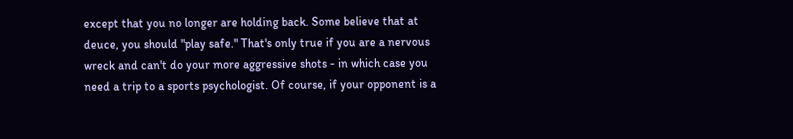except that you no longer are holding back. Some believe that at deuce, you should "play safe." That's only true if you are a nervous wreck and can't do your more aggressive shots - in which case you need a trip to a sports psychologist. Of course, if your opponent is a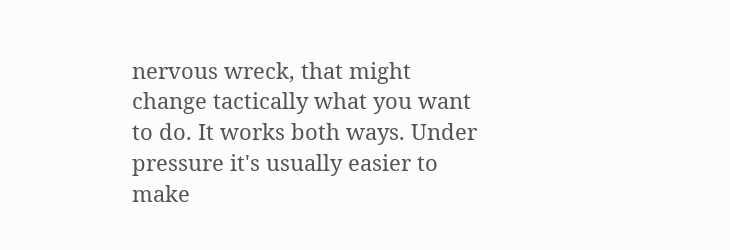nervous wreck, that might change tactically what you want to do. It works both ways. Under pressure it's usually easier to make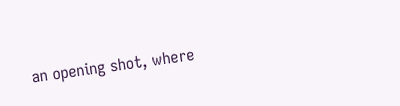an opening shot, where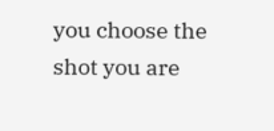you choose the shot you are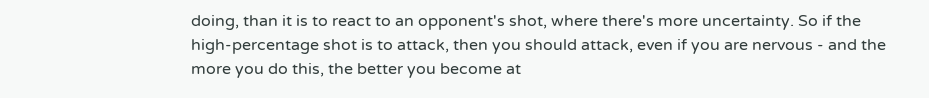doing, than it is to react to an opponent's shot, where there's more uncertainty. So if the high-percentage shot is to attack, then you should attack, even if you are nervous - and the more you do this, the better you become at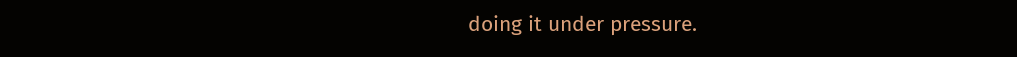doing it under pressure.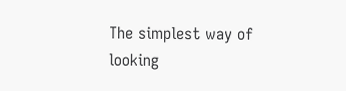The simplest way of looking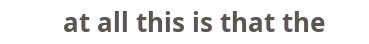at all this is that the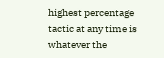highest percentage tactic at any time is whatever the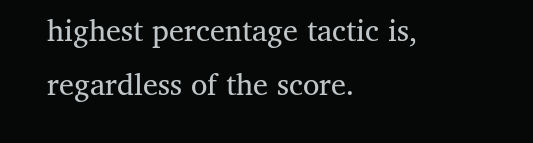highest percentage tactic is, regardless of the score.